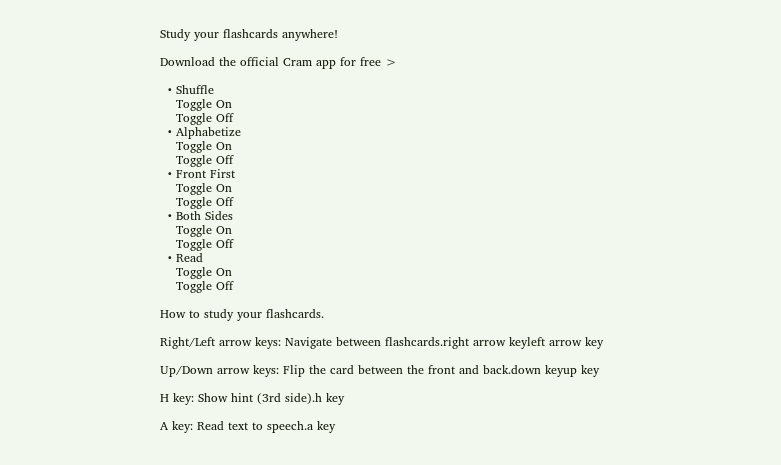Study your flashcards anywhere!

Download the official Cram app for free >

  • Shuffle
    Toggle On
    Toggle Off
  • Alphabetize
    Toggle On
    Toggle Off
  • Front First
    Toggle On
    Toggle Off
  • Both Sides
    Toggle On
    Toggle Off
  • Read
    Toggle On
    Toggle Off

How to study your flashcards.

Right/Left arrow keys: Navigate between flashcards.right arrow keyleft arrow key

Up/Down arrow keys: Flip the card between the front and back.down keyup key

H key: Show hint (3rd side).h key

A key: Read text to speech.a key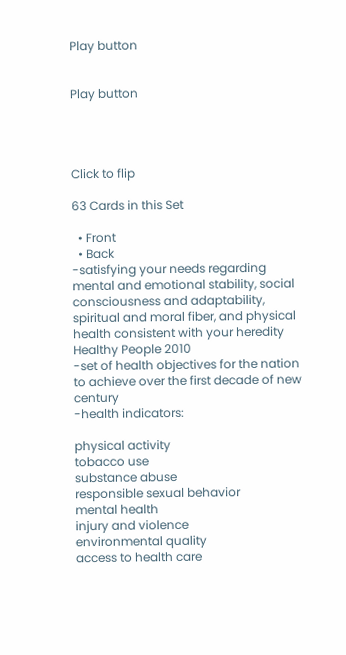Play button


Play button




Click to flip

63 Cards in this Set

  • Front
  • Back
-satisfying your needs regarding mental and emotional stability, social consciousness and adaptability, spiritual and moral fiber, and physical health consistent with your heredity
Healthy People 2010
-set of health objectives for the nation to achieve over the first decade of new century
-health indicators:

physical activity
tobacco use
substance abuse
responsible sexual behavior
mental health
injury and violence
environmental quality
access to health care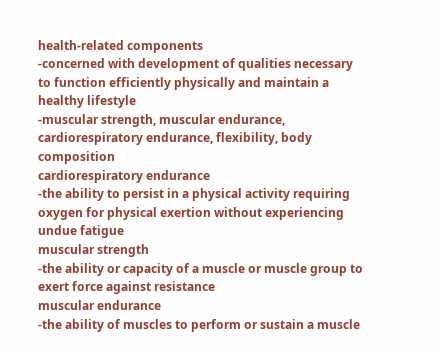health-related components
-concerned with development of qualities necessary to function efficiently physically and maintain a healthy lifestyle
-muscular strength, muscular endurance, cardiorespiratory endurance, flexibility, body composition
cardiorespiratory endurance
-the ability to persist in a physical activity requiring oxygen for physical exertion without experiencing undue fatigue
muscular strength
-the ability or capacity of a muscle or muscle group to exert force against resistance
muscular endurance
-the ability of muscles to perform or sustain a muscle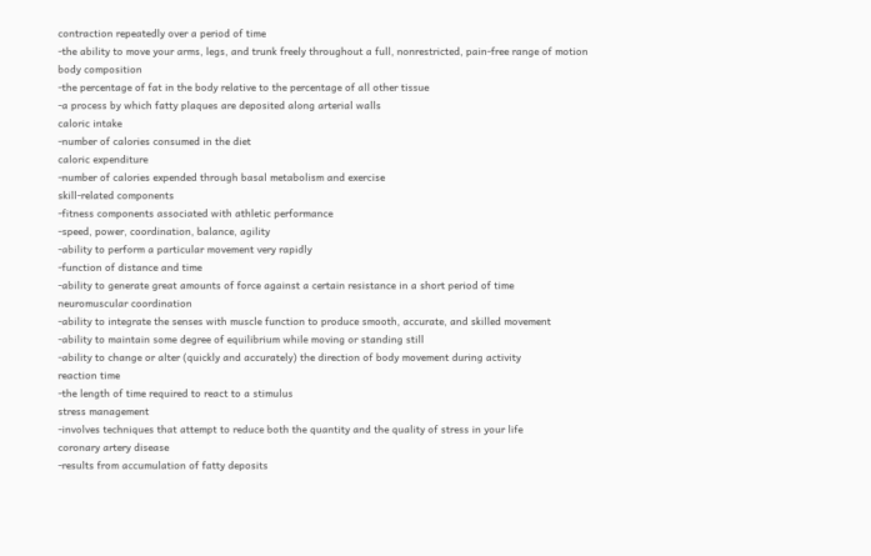contraction repeatedly over a period of time
-the ability to move your arms, legs, and trunk freely throughout a full, nonrestricted, pain-free range of motion
body composition
-the percentage of fat in the body relative to the percentage of all other tissue
-a process by which fatty plaques are deposited along arterial walls
caloric intake
-number of calories consumed in the diet
caloric expenditure
-number of calories expended through basal metabolism and exercise
skill-related components
-fitness components associated with athletic performance
-speed, power, coordination, balance, agility
-ability to perform a particular movement very rapidly
-function of distance and time
-ability to generate great amounts of force against a certain resistance in a short period of time
neuromuscular coordination
-ability to integrate the senses with muscle function to produce smooth, accurate, and skilled movement
-ability to maintain some degree of equilibrium while moving or standing still
-ability to change or alter (quickly and accurately) the direction of body movement during activity
reaction time
-the length of time required to react to a stimulus
stress management
-involves techniques that attempt to reduce both the quantity and the quality of stress in your life
coronary artery disease
-results from accumulation of fatty deposits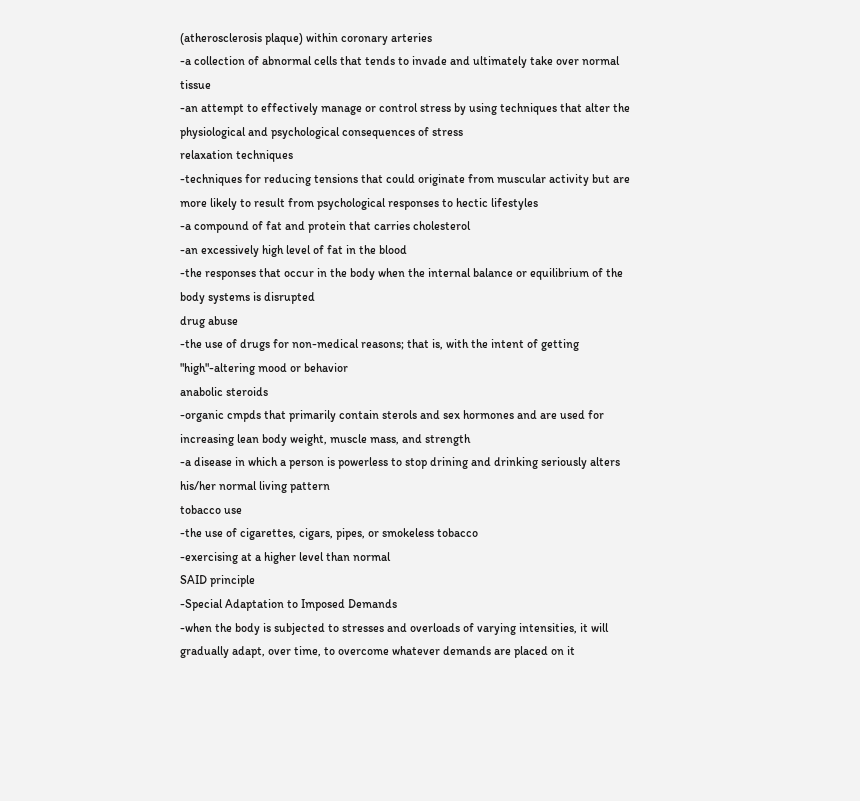(atherosclerosis plaque) within coronary arteries
-a collection of abnormal cells that tends to invade and ultimately take over normal tissue
-an attempt to effectively manage or control stress by using techniques that alter the physiological and psychological consequences of stress
relaxation techniques
-techniques for reducing tensions that could originate from muscular activity but are more likely to result from psychological responses to hectic lifestyles
-a compound of fat and protein that carries cholesterol
-an excessively high level of fat in the blood
-the responses that occur in the body when the internal balance or equilibrium of the body systems is disrupted
drug abuse
-the use of drugs for non-medical reasons; that is, with the intent of getting "high"-altering mood or behavior
anabolic steroids
-organic cmpds that primarily contain sterols and sex hormones and are used for increasing lean body weight, muscle mass, and strength
-a disease in which a person is powerless to stop drining and drinking seriously alters his/her normal living pattern
tobacco use
-the use of cigarettes, cigars, pipes, or smokeless tobacco
-exercising at a higher level than normal
SAID principle
-Special Adaptation to Imposed Demands
-when the body is subjected to stresses and overloads of varying intensities, it will gradually adapt, over time, to overcome whatever demands are placed on it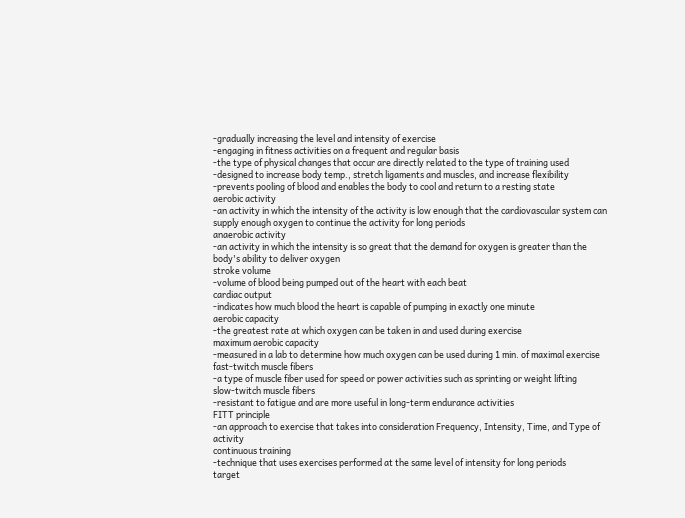-gradually increasing the level and intensity of exercise
-engaging in fitness activities on a frequent and regular basis
-the type of physical changes that occur are directly related to the type of training used
-designed to increase body temp., stretch ligaments and muscles, and increase flexibility
-prevents pooling of blood and enables the body to cool and return to a resting state
aerobic activity
-an activity in which the intensity of the activity is low enough that the cardiovascular system can supply enough oxygen to continue the activity for long periods
anaerobic activity
-an activity in which the intensity is so great that the demand for oxygen is greater than the body's ability to deliver oxygen
stroke volume
-volume of blood being pumped out of the heart with each beat
cardiac output
-indicates how much blood the heart is capable of pumping in exactly one minute
aerobic capacity
-the greatest rate at which oxygen can be taken in and used during exercise
maximum aerobic capacity
-measured in a lab to determine how much oxygen can be used during 1 min. of maximal exercise
fast-twitch muscle fibers
-a type of muscle fiber used for speed or power activities such as sprinting or weight lifting
slow-twitch muscle fibers
-resistant to fatigue and are more useful in long-term endurance activities
FITT principle
-an approach to exercise that takes into consideration Frequency, Intensity, Time, and Type of activity
continuous training
-technique that uses exercises performed at the same level of intensity for long periods
target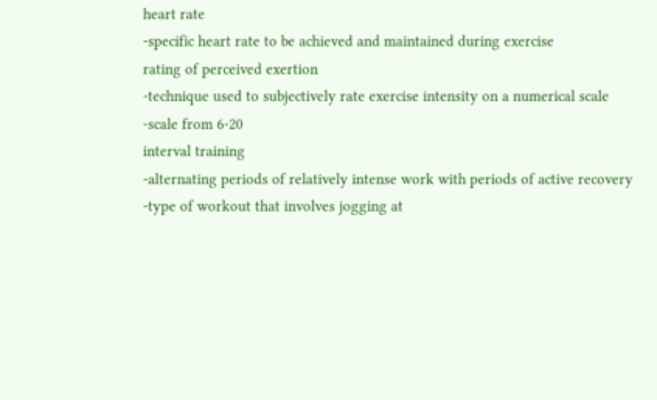heart rate
-specific heart rate to be achieved and maintained during exercise
rating of perceived exertion
-technique used to subjectively rate exercise intensity on a numerical scale
-scale from 6-20
interval training
-alternating periods of relatively intense work with periods of active recovery
-type of workout that involves jogging at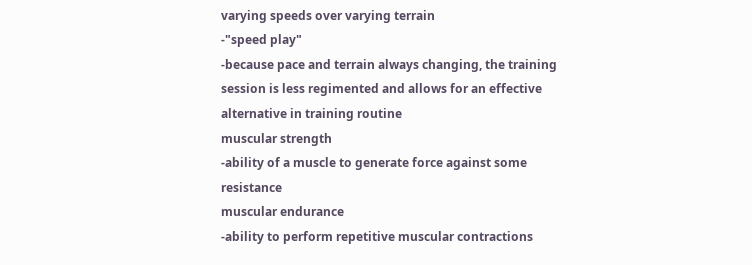varying speeds over varying terrain
-"speed play"
-because pace and terrain always changing, the training session is less regimented and allows for an effective alternative in training routine
muscular strength
-ability of a muscle to generate force against some resistance
muscular endurance
-ability to perform repetitive muscular contractions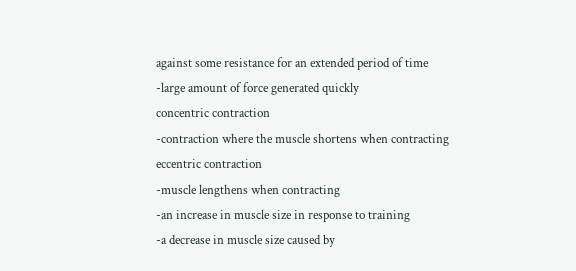against some resistance for an extended period of time
-large amount of force generated quickly
concentric contraction
-contraction where the muscle shortens when contracting
eccentric contraction
-muscle lengthens when contracting
-an increase in muscle size in response to training
-a decrease in muscle size caused by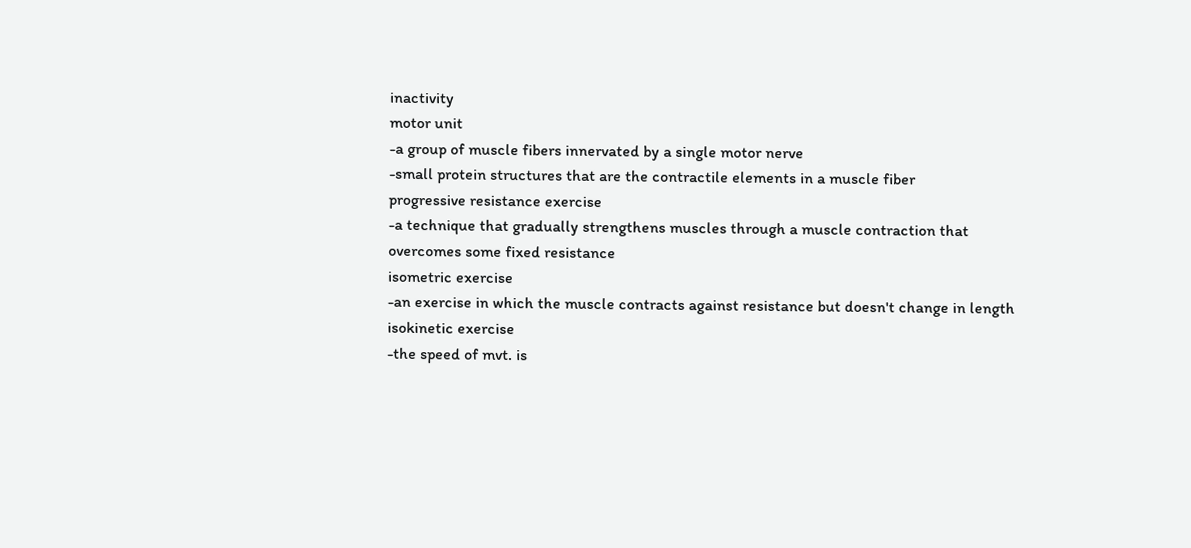inactivity
motor unit
-a group of muscle fibers innervated by a single motor nerve
-small protein structures that are the contractile elements in a muscle fiber
progressive resistance exercise
-a technique that gradually strengthens muscles through a muscle contraction that overcomes some fixed resistance
isometric exercise
-an exercise in which the muscle contracts against resistance but doesn't change in length
isokinetic exercise
-the speed of mvt. is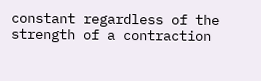constant regardless of the strength of a contraction